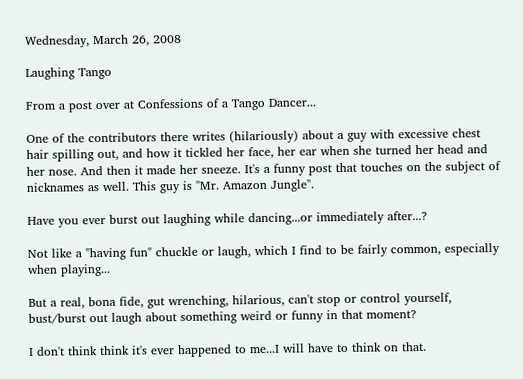Wednesday, March 26, 2008

Laughing Tango

From a post over at Confessions of a Tango Dancer...

One of the contributors there writes (hilariously) about a guy with excessive chest hair spilling out, and how it tickled her face, her ear when she turned her head and her nose. And then it made her sneeze. It's a funny post that touches on the subject of nicknames as well. This guy is "Mr. Amazon Jungle".

Have you ever burst out laughing while dancing...or immediately after...?

Not like a "having fun" chuckle or laugh, which I find to be fairly common, especially when playing...

But a real, bona fide, gut wrenching, hilarious, can't stop or control yourself, bust/burst out laugh about something weird or funny in that moment?

I don't think think it's ever happened to me...I will have to think on that.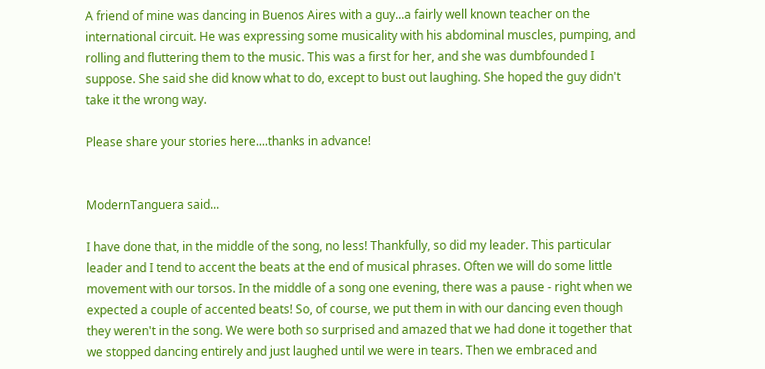A friend of mine was dancing in Buenos Aires with a guy...a fairly well known teacher on the international circuit. He was expressing some musicality with his abdominal muscles, pumping, and rolling and fluttering them to the music. This was a first for her, and she was dumbfounded I suppose. She said she did know what to do, except to bust out laughing. She hoped the guy didn't take it the wrong way.

Please share your stories here....thanks in advance!


ModernTanguera said...

I have done that, in the middle of the song, no less! Thankfully, so did my leader. This particular leader and I tend to accent the beats at the end of musical phrases. Often we will do some little movement with our torsos. In the middle of a song one evening, there was a pause - right when we expected a couple of accented beats! So, of course, we put them in with our dancing even though they weren't in the song. We were both so surprised and amazed that we had done it together that we stopped dancing entirely and just laughed until we were in tears. Then we embraced and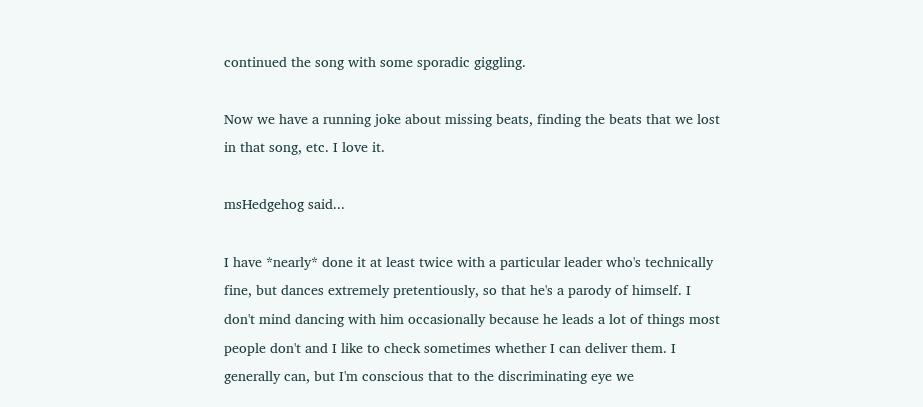continued the song with some sporadic giggling.

Now we have a running joke about missing beats, finding the beats that we lost in that song, etc. I love it.

msHedgehog said...

I have *nearly* done it at least twice with a particular leader who's technically fine, but dances extremely pretentiously, so that he's a parody of himself. I don't mind dancing with him occasionally because he leads a lot of things most people don't and I like to check sometimes whether I can deliver them. I generally can, but I'm conscious that to the discriminating eye we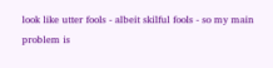look like utter fools - albeit skilful fools - so my main problem is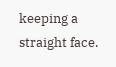keeping a straight face.